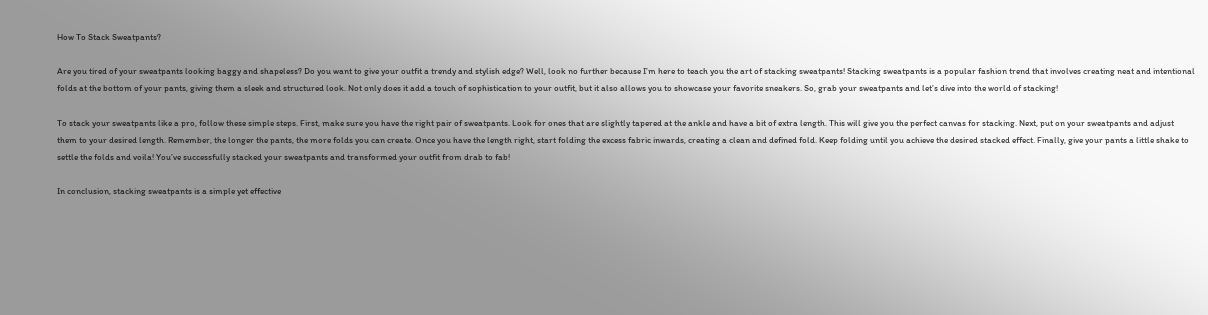How To Stack Sweatpants?

Are you tired of your sweatpants looking baggy and shapeless? Do you want to give your outfit a trendy and stylish edge? Well, look no further because I’m here to teach you the art of stacking sweatpants! Stacking sweatpants is a popular fashion trend that involves creating neat and intentional folds at the bottom of your pants, giving them a sleek and structured look. Not only does it add a touch of sophistication to your outfit, but it also allows you to showcase your favorite sneakers. So, grab your sweatpants and let’s dive into the world of stacking!

To stack your sweatpants like a pro, follow these simple steps. First, make sure you have the right pair of sweatpants. Look for ones that are slightly tapered at the ankle and have a bit of extra length. This will give you the perfect canvas for stacking. Next, put on your sweatpants and adjust them to your desired length. Remember, the longer the pants, the more folds you can create. Once you have the length right, start folding the excess fabric inwards, creating a clean and defined fold. Keep folding until you achieve the desired stacked effect. Finally, give your pants a little shake to settle the folds and voila! You’ve successfully stacked your sweatpants and transformed your outfit from drab to fab!

In conclusion, stacking sweatpants is a simple yet effective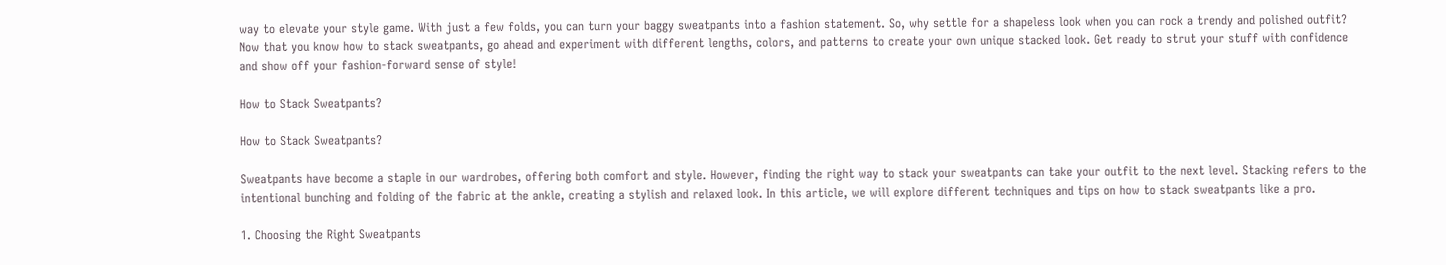way to elevate your style game. With just a few folds, you can turn your baggy sweatpants into a fashion statement. So, why settle for a shapeless look when you can rock a trendy and polished outfit? Now that you know how to stack sweatpants, go ahead and experiment with different lengths, colors, and patterns to create your own unique stacked look. Get ready to strut your stuff with confidence and show off your fashion-forward sense of style!

How to Stack Sweatpants?

How to Stack Sweatpants?

Sweatpants have become a staple in our wardrobes, offering both comfort and style. However, finding the right way to stack your sweatpants can take your outfit to the next level. Stacking refers to the intentional bunching and folding of the fabric at the ankle, creating a stylish and relaxed look. In this article, we will explore different techniques and tips on how to stack sweatpants like a pro.

1. Choosing the Right Sweatpants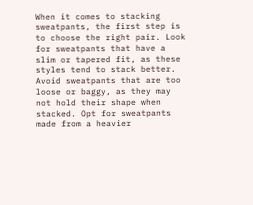When it comes to stacking sweatpants, the first step is to choose the right pair. Look for sweatpants that have a slim or tapered fit, as these styles tend to stack better. Avoid sweatpants that are too loose or baggy, as they may not hold their shape when stacked. Opt for sweatpants made from a heavier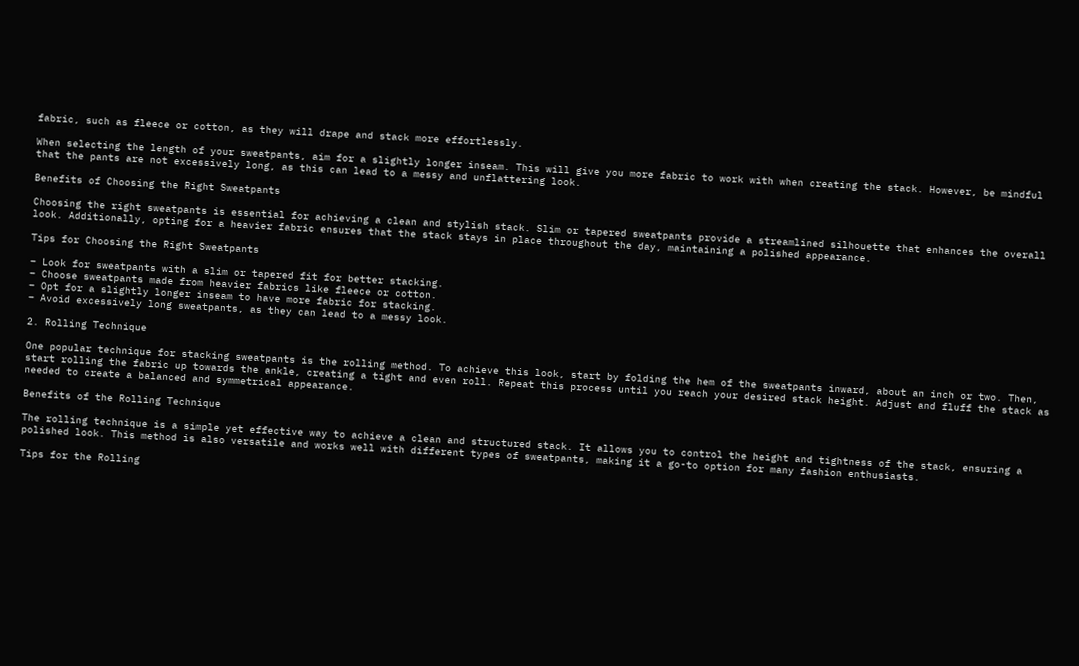fabric, such as fleece or cotton, as they will drape and stack more effortlessly.

When selecting the length of your sweatpants, aim for a slightly longer inseam. This will give you more fabric to work with when creating the stack. However, be mindful that the pants are not excessively long, as this can lead to a messy and unflattering look.

Benefits of Choosing the Right Sweatpants

Choosing the right sweatpants is essential for achieving a clean and stylish stack. Slim or tapered sweatpants provide a streamlined silhouette that enhances the overall look. Additionally, opting for a heavier fabric ensures that the stack stays in place throughout the day, maintaining a polished appearance.

Tips for Choosing the Right Sweatpants

– Look for sweatpants with a slim or tapered fit for better stacking.
– Choose sweatpants made from heavier fabrics like fleece or cotton.
– Opt for a slightly longer inseam to have more fabric for stacking.
– Avoid excessively long sweatpants, as they can lead to a messy look.

2. Rolling Technique

One popular technique for stacking sweatpants is the rolling method. To achieve this look, start by folding the hem of the sweatpants inward, about an inch or two. Then, start rolling the fabric up towards the ankle, creating a tight and even roll. Repeat this process until you reach your desired stack height. Adjust and fluff the stack as needed to create a balanced and symmetrical appearance.

Benefits of the Rolling Technique

The rolling technique is a simple yet effective way to achieve a clean and structured stack. It allows you to control the height and tightness of the stack, ensuring a polished look. This method is also versatile and works well with different types of sweatpants, making it a go-to option for many fashion enthusiasts.

Tips for the Rolling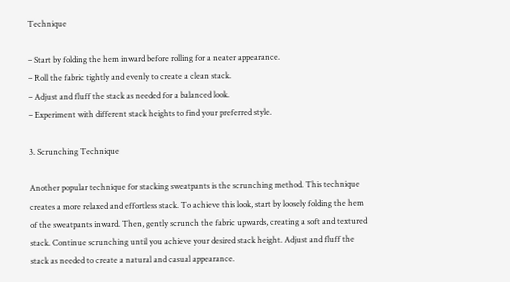Technique

– Start by folding the hem inward before rolling for a neater appearance.
– Roll the fabric tightly and evenly to create a clean stack.
– Adjust and fluff the stack as needed for a balanced look.
– Experiment with different stack heights to find your preferred style.

3. Scrunching Technique

Another popular technique for stacking sweatpants is the scrunching method. This technique creates a more relaxed and effortless stack. To achieve this look, start by loosely folding the hem of the sweatpants inward. Then, gently scrunch the fabric upwards, creating a soft and textured stack. Continue scrunching until you achieve your desired stack height. Adjust and fluff the stack as needed to create a natural and casual appearance.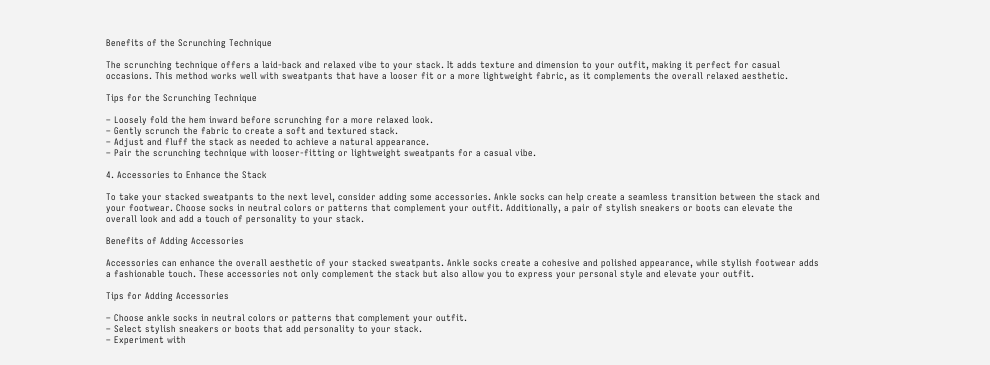Benefits of the Scrunching Technique

The scrunching technique offers a laid-back and relaxed vibe to your stack. It adds texture and dimension to your outfit, making it perfect for casual occasions. This method works well with sweatpants that have a looser fit or a more lightweight fabric, as it complements the overall relaxed aesthetic.

Tips for the Scrunching Technique

– Loosely fold the hem inward before scrunching for a more relaxed look.
– Gently scrunch the fabric to create a soft and textured stack.
– Adjust and fluff the stack as needed to achieve a natural appearance.
– Pair the scrunching technique with looser-fitting or lightweight sweatpants for a casual vibe.

4. Accessories to Enhance the Stack

To take your stacked sweatpants to the next level, consider adding some accessories. Ankle socks can help create a seamless transition between the stack and your footwear. Choose socks in neutral colors or patterns that complement your outfit. Additionally, a pair of stylish sneakers or boots can elevate the overall look and add a touch of personality to your stack.

Benefits of Adding Accessories

Accessories can enhance the overall aesthetic of your stacked sweatpants. Ankle socks create a cohesive and polished appearance, while stylish footwear adds a fashionable touch. These accessories not only complement the stack but also allow you to express your personal style and elevate your outfit.

Tips for Adding Accessories

– Choose ankle socks in neutral colors or patterns that complement your outfit.
– Select stylish sneakers or boots that add personality to your stack.
– Experiment with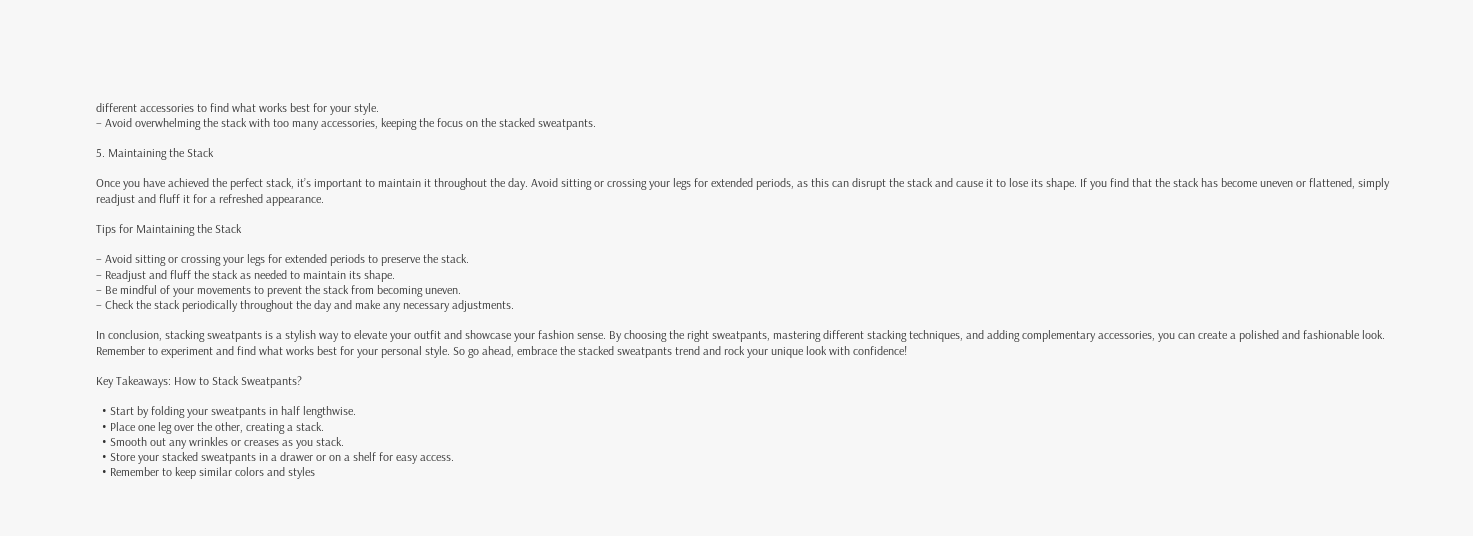different accessories to find what works best for your style.
– Avoid overwhelming the stack with too many accessories, keeping the focus on the stacked sweatpants.

5. Maintaining the Stack

Once you have achieved the perfect stack, it’s important to maintain it throughout the day. Avoid sitting or crossing your legs for extended periods, as this can disrupt the stack and cause it to lose its shape. If you find that the stack has become uneven or flattened, simply readjust and fluff it for a refreshed appearance.

Tips for Maintaining the Stack

– Avoid sitting or crossing your legs for extended periods to preserve the stack.
– Readjust and fluff the stack as needed to maintain its shape.
– Be mindful of your movements to prevent the stack from becoming uneven.
– Check the stack periodically throughout the day and make any necessary adjustments.

In conclusion, stacking sweatpants is a stylish way to elevate your outfit and showcase your fashion sense. By choosing the right sweatpants, mastering different stacking techniques, and adding complementary accessories, you can create a polished and fashionable look. Remember to experiment and find what works best for your personal style. So go ahead, embrace the stacked sweatpants trend and rock your unique look with confidence!

Key Takeaways: How to Stack Sweatpants?

  • Start by folding your sweatpants in half lengthwise.
  • Place one leg over the other, creating a stack.
  • Smooth out any wrinkles or creases as you stack.
  • Store your stacked sweatpants in a drawer or on a shelf for easy access.
  • Remember to keep similar colors and styles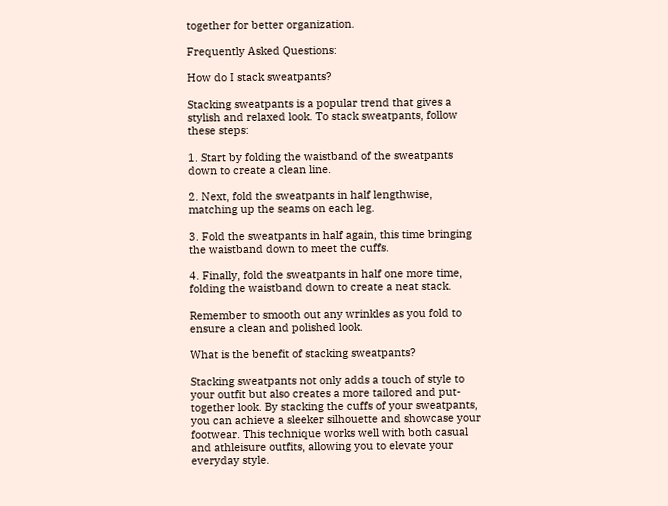together for better organization.

Frequently Asked Questions:

How do I stack sweatpants?

Stacking sweatpants is a popular trend that gives a stylish and relaxed look. To stack sweatpants, follow these steps:

1. Start by folding the waistband of the sweatpants down to create a clean line.

2. Next, fold the sweatpants in half lengthwise, matching up the seams on each leg.

3. Fold the sweatpants in half again, this time bringing the waistband down to meet the cuffs.

4. Finally, fold the sweatpants in half one more time, folding the waistband down to create a neat stack.

Remember to smooth out any wrinkles as you fold to ensure a clean and polished look.

What is the benefit of stacking sweatpants?

Stacking sweatpants not only adds a touch of style to your outfit but also creates a more tailored and put-together look. By stacking the cuffs of your sweatpants, you can achieve a sleeker silhouette and showcase your footwear. This technique works well with both casual and athleisure outfits, allowing you to elevate your everyday style.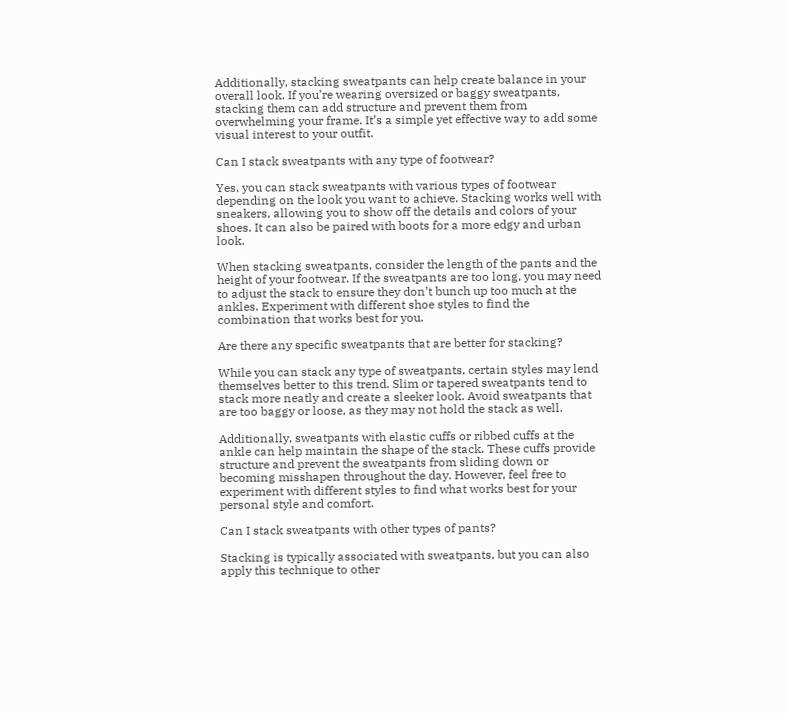Additionally, stacking sweatpants can help create balance in your overall look. If you’re wearing oversized or baggy sweatpants, stacking them can add structure and prevent them from overwhelming your frame. It’s a simple yet effective way to add some visual interest to your outfit.

Can I stack sweatpants with any type of footwear?

Yes, you can stack sweatpants with various types of footwear depending on the look you want to achieve. Stacking works well with sneakers, allowing you to show off the details and colors of your shoes. It can also be paired with boots for a more edgy and urban look.

When stacking sweatpants, consider the length of the pants and the height of your footwear. If the sweatpants are too long, you may need to adjust the stack to ensure they don’t bunch up too much at the ankles. Experiment with different shoe styles to find the combination that works best for you.

Are there any specific sweatpants that are better for stacking?

While you can stack any type of sweatpants, certain styles may lend themselves better to this trend. Slim or tapered sweatpants tend to stack more neatly and create a sleeker look. Avoid sweatpants that are too baggy or loose, as they may not hold the stack as well.

Additionally, sweatpants with elastic cuffs or ribbed cuffs at the ankle can help maintain the shape of the stack. These cuffs provide structure and prevent the sweatpants from sliding down or becoming misshapen throughout the day. However, feel free to experiment with different styles to find what works best for your personal style and comfort.

Can I stack sweatpants with other types of pants?

Stacking is typically associated with sweatpants, but you can also apply this technique to other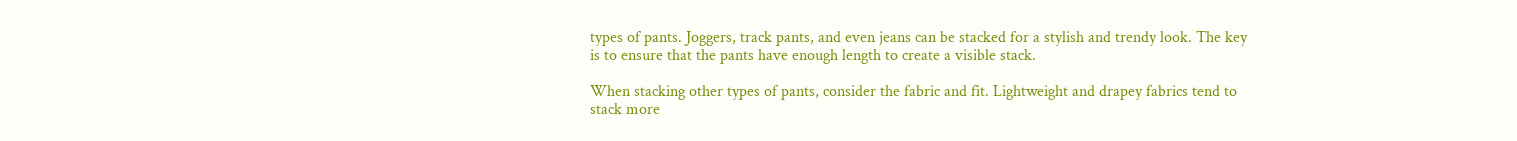types of pants. Joggers, track pants, and even jeans can be stacked for a stylish and trendy look. The key is to ensure that the pants have enough length to create a visible stack.

When stacking other types of pants, consider the fabric and fit. Lightweight and drapey fabrics tend to stack more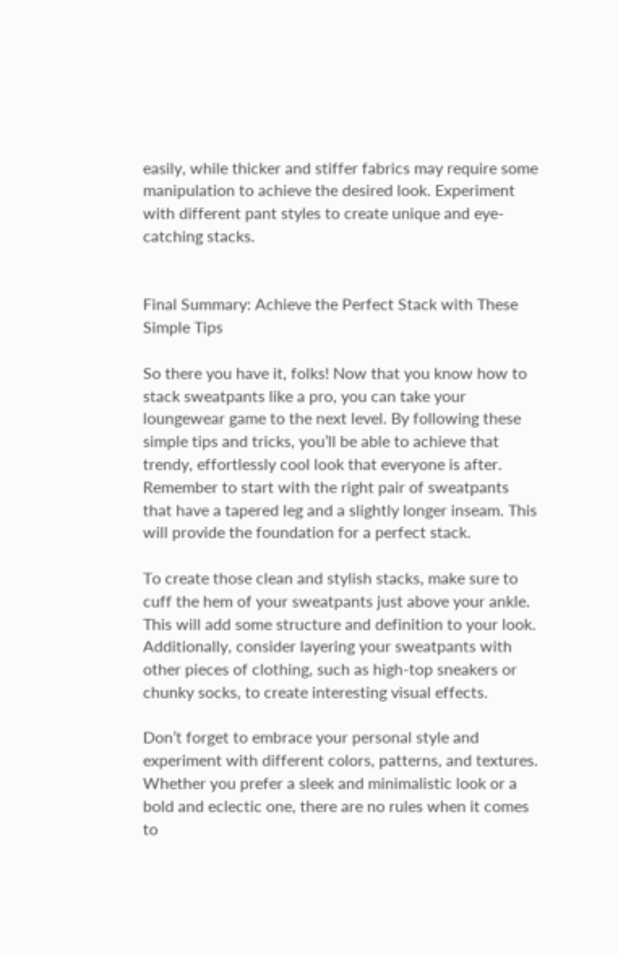easily, while thicker and stiffer fabrics may require some manipulation to achieve the desired look. Experiment with different pant styles to create unique and eye-catching stacks.


Final Summary: Achieve the Perfect Stack with These Simple Tips

So there you have it, folks! Now that you know how to stack sweatpants like a pro, you can take your loungewear game to the next level. By following these simple tips and tricks, you’ll be able to achieve that trendy, effortlessly cool look that everyone is after. Remember to start with the right pair of sweatpants that have a tapered leg and a slightly longer inseam. This will provide the foundation for a perfect stack.

To create those clean and stylish stacks, make sure to cuff the hem of your sweatpants just above your ankle. This will add some structure and definition to your look. Additionally, consider layering your sweatpants with other pieces of clothing, such as high-top sneakers or chunky socks, to create interesting visual effects.

Don’t forget to embrace your personal style and experiment with different colors, patterns, and textures. Whether you prefer a sleek and minimalistic look or a bold and eclectic one, there are no rules when it comes to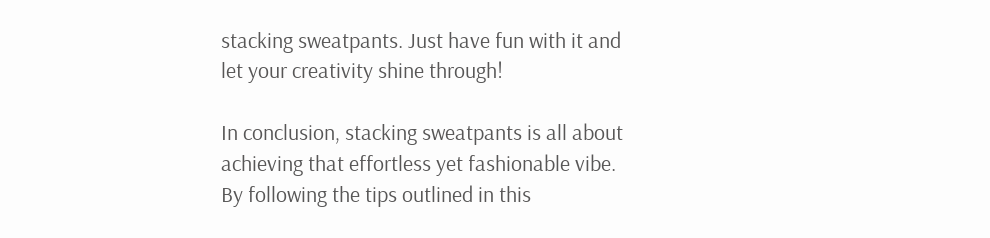stacking sweatpants. Just have fun with it and let your creativity shine through!

In conclusion, stacking sweatpants is all about achieving that effortless yet fashionable vibe. By following the tips outlined in this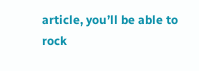article, you’ll be able to rock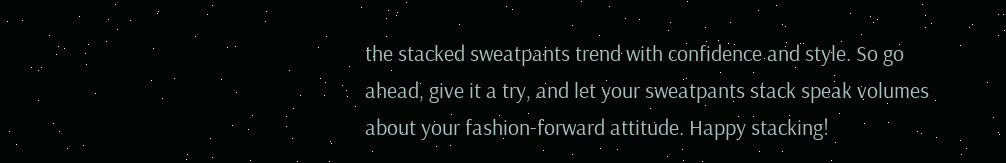the stacked sweatpants trend with confidence and style. So go ahead, give it a try, and let your sweatpants stack speak volumes about your fashion-forward attitude. Happy stacking!